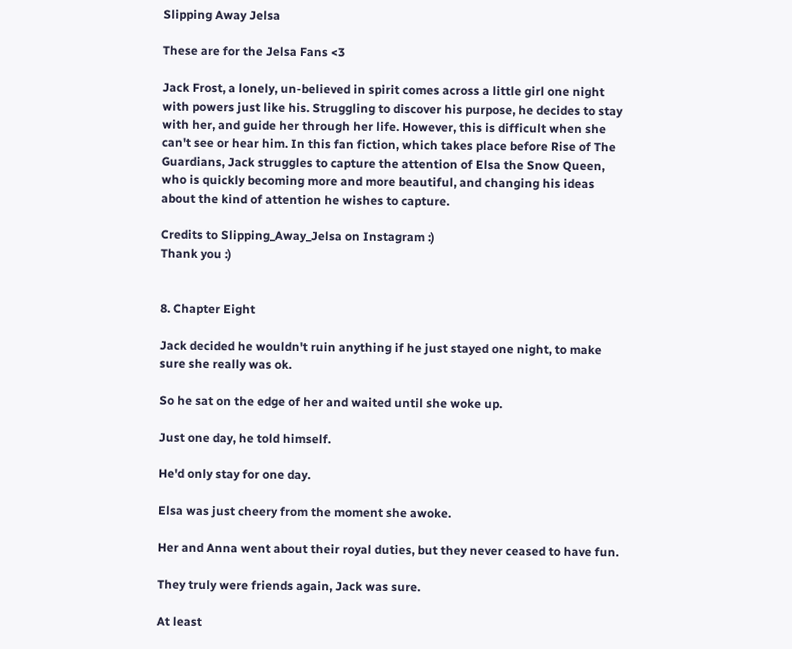Slipping Away Jelsa

These are for the Jelsa Fans <3

Jack Frost, a lonely, un-believed in spirit comes across a little girl one night with powers just like his. Struggling to discover his purpose, he decides to stay with her, and guide her through her life. However, this is difficult when she can't see or hear him. In this fan fiction, which takes place before Rise of The Guardians, Jack struggles to capture the attention of Elsa the Snow Queen, who is quickly becoming more and more beautiful, and changing his ideas about the kind of attention he wishes to capture.

Credits to Slipping_Away_Jelsa on Instagram :)
Thank you :)


8. Chapter Eight

Jack decided he wouldn't ruin anything if he just stayed one night, to make sure she really was ok.

So he sat on the edge of her and waited until she woke up.

Just one day, he told himself.

He'd only stay for one day.

Elsa was just cheery from the moment she awoke.

Her and Anna went about their royal duties, but they never ceased to have fun.

They truly were friends again, Jack was sure.

At least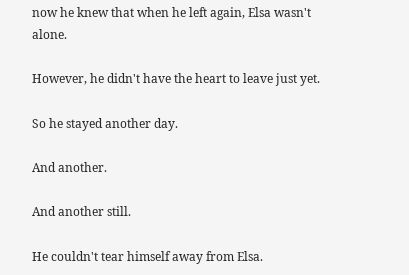now he knew that when he left again, Elsa wasn't alone.

However, he didn't have the heart to leave just yet.

So he stayed another day.

And another.

And another still.

He couldn't tear himself away from Elsa.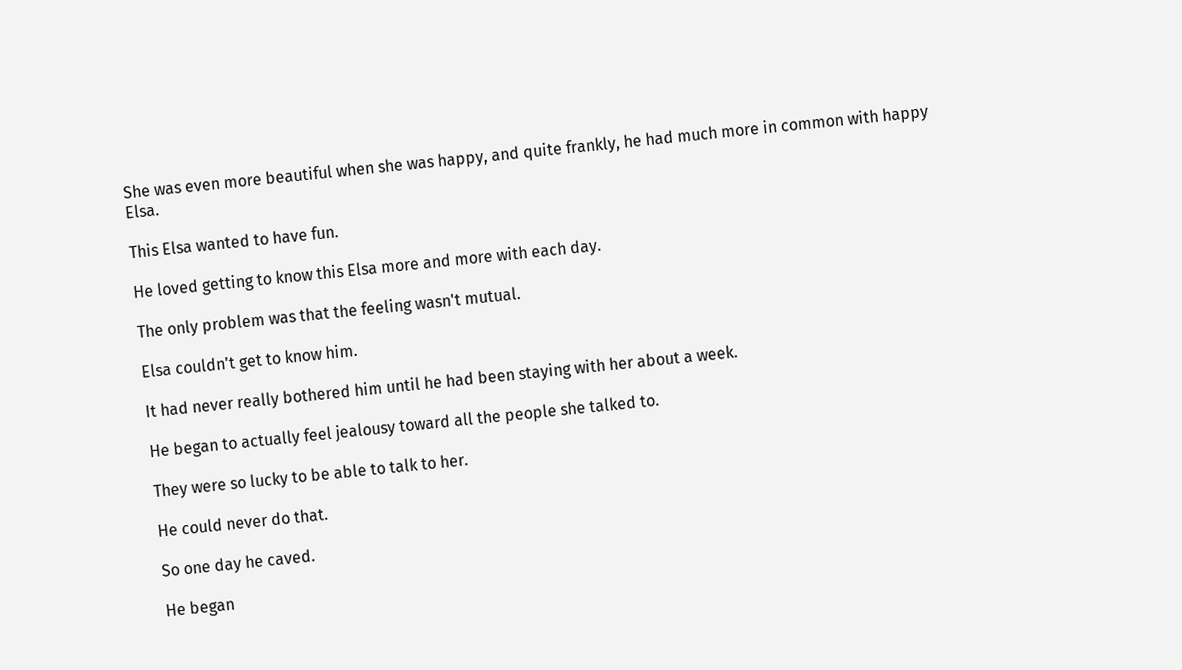She was even more beautiful when she was happy, and quite frankly, he had much more in common with happy Elsa.

This Elsa wanted to have fun.

He loved getting to know this Elsa more and more with each day.

The only problem was that the feeling wasn't mutual.

Elsa couldn't get to know him.

It had never really bothered him until he had been staying with her about a week.

He began to actually feel jealousy toward all the people she talked to.

They were so lucky to be able to talk to her.

He could never do that.

So one day he caved.

He began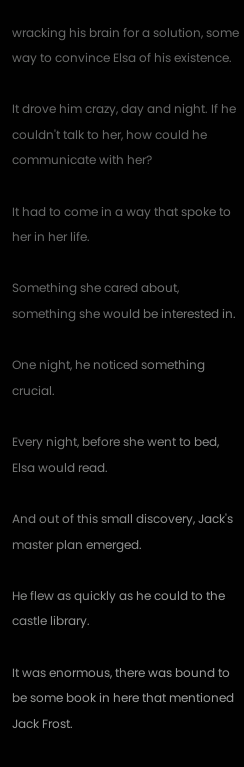wracking his brain for a solution, some way to convince Elsa of his existence.

It drove him crazy, day and night. If he couldn't talk to her, how could he communicate with her?

It had to come in a way that spoke to her in her life.

Something she cared about, something she would be interested in.

One night, he noticed something crucial.

Every night, before she went to bed, Elsa would read.

And out of this small discovery, Jack's master plan emerged.

He flew as quickly as he could to the castle library.

It was enormous, there was bound to be some book in here that mentioned Jack Frost.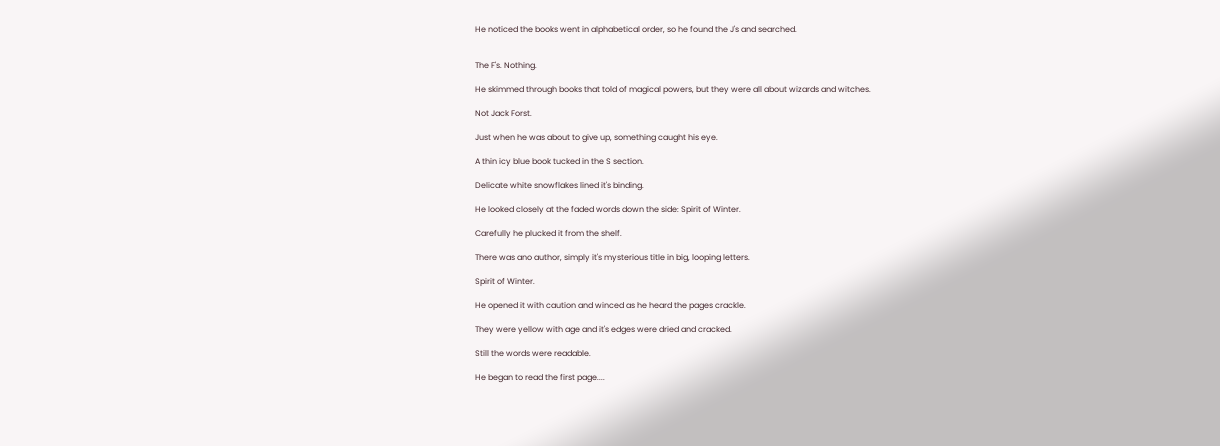He noticed the books went in alphabetical order, so he found the J's and searched.


The F's. Nothing.

He skimmed through books that told of magical powers, but they were all about wizards and witches.

Not Jack Forst.

Just when he was about to give up, something caught his eye.

A thin icy blue book tucked in the S section.

Delicate white snowflakes lined it's binding.

He looked closely at the faded words down the side: Spirit of Winter.

Carefully he plucked it from the shelf.

There was ano author, simply it's mysterious title in big, looping letters.

Spirit of Winter.

He opened it with caution and winced as he heard the pages crackle.

They were yellow with age and it's edges were dried and cracked.

Still the words were readable.

He began to read the first page....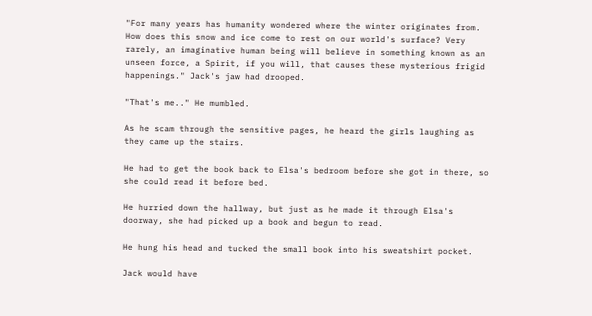"For many years has humanity wondered where the winter originates from. How does this snow and ice come to rest on our world's surface? Very rarely, an imaginative human being will believe in something known as an unseen force, a Spirit, if you will, that causes these mysterious frigid happenings." Jack's jaw had drooped.

"That's me.." He mumbled.

As he scam through the sensitive pages, he heard the girls laughing as they came up the stairs.

He had to get the book back to Elsa's bedroom before she got in there, so she could read it before bed.

He hurried down the hallway, but just as he made it through Elsa's doorway, she had picked up a book and begun to read.

He hung his head and tucked the small book into his sweatshirt pocket.

Jack would have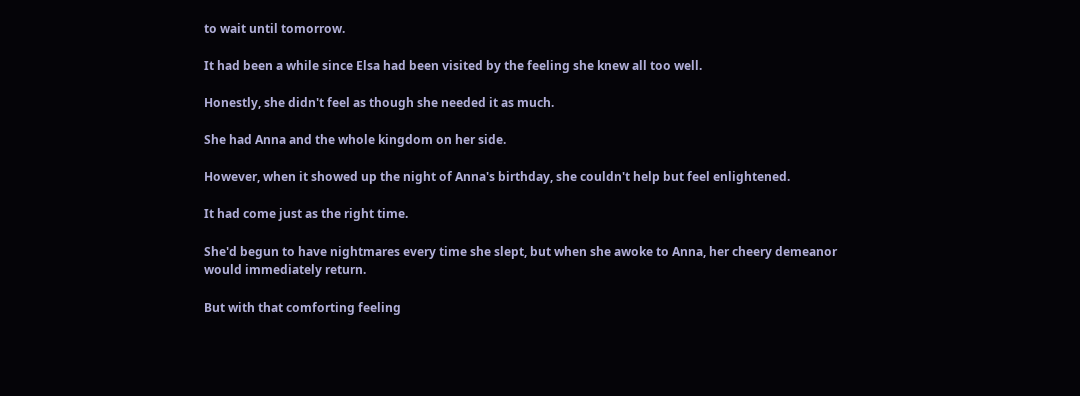to wait until tomorrow.

It had been a while since Elsa had been visited by the feeling she knew all too well.

Honestly, she didn't feel as though she needed it as much.

She had Anna and the whole kingdom on her side.

However, when it showed up the night of Anna's birthday, she couldn't help but feel enlightened.

It had come just as the right time.

She'd begun to have nightmares every time she slept, but when she awoke to Anna, her cheery demeanor would immediately return.

But with that comforting feeling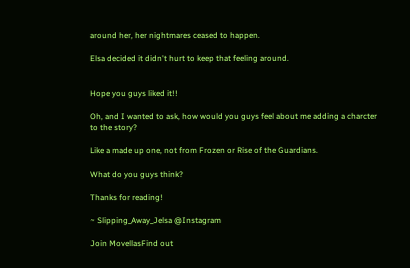around her, her nightmares ceased to happen.

Elsa decided it didn't hurt to keep that feeling around.


Hope you guys liked it!!

Oh, and I wanted to ask, how would you guys feel about me adding a charcter to the story?

Like a made up one, not from Frozen or Rise of the Guardians.

What do you guys think?

Thanks for reading!

~ Slipping_Away_Jelsa @Instagram

Join MovellasFind out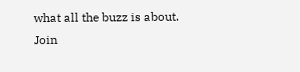what all the buzz is about. Join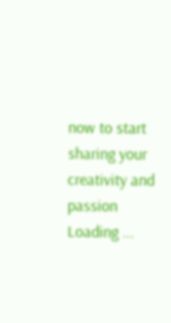now to start sharing your creativity and passion
Loading ...